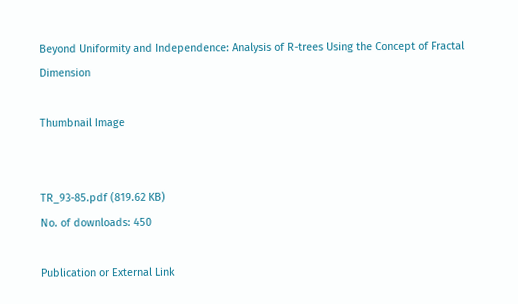Beyond Uniformity and Independence: Analysis of R-trees Using the Concept of Fractal Dimension

Thumbnail Image


TR_93-85.pdf (819.62 KB)
No. of downloads: 450

Publication or External Link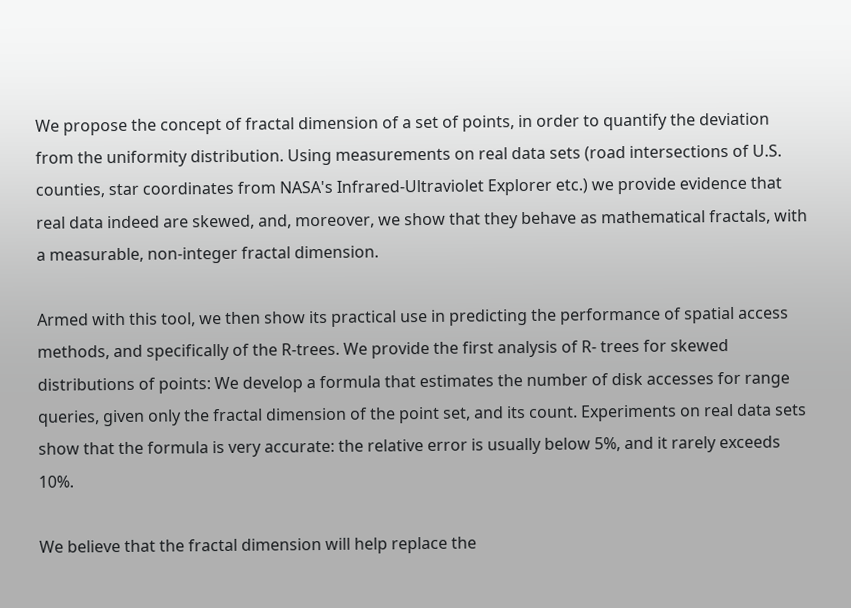We propose the concept of fractal dimension of a set of points, in order to quantify the deviation from the uniformity distribution. Using measurements on real data sets (road intersections of U.S. counties, star coordinates from NASA's Infrared-Ultraviolet Explorer etc.) we provide evidence that real data indeed are skewed, and, moreover, we show that they behave as mathematical fractals, with a measurable, non-integer fractal dimension.

Armed with this tool, we then show its practical use in predicting the performance of spatial access methods, and specifically of the R-trees. We provide the first analysis of R- trees for skewed distributions of points: We develop a formula that estimates the number of disk accesses for range queries, given only the fractal dimension of the point set, and its count. Experiments on real data sets show that the formula is very accurate: the relative error is usually below 5%, and it rarely exceeds 10%.

We believe that the fractal dimension will help replace the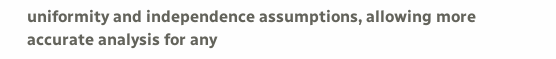uniformity and independence assumptions, allowing more accurate analysis for any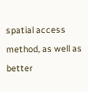spatial access method, as well as better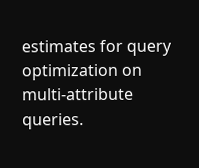estimates for query optimization on multi-attribute queries.